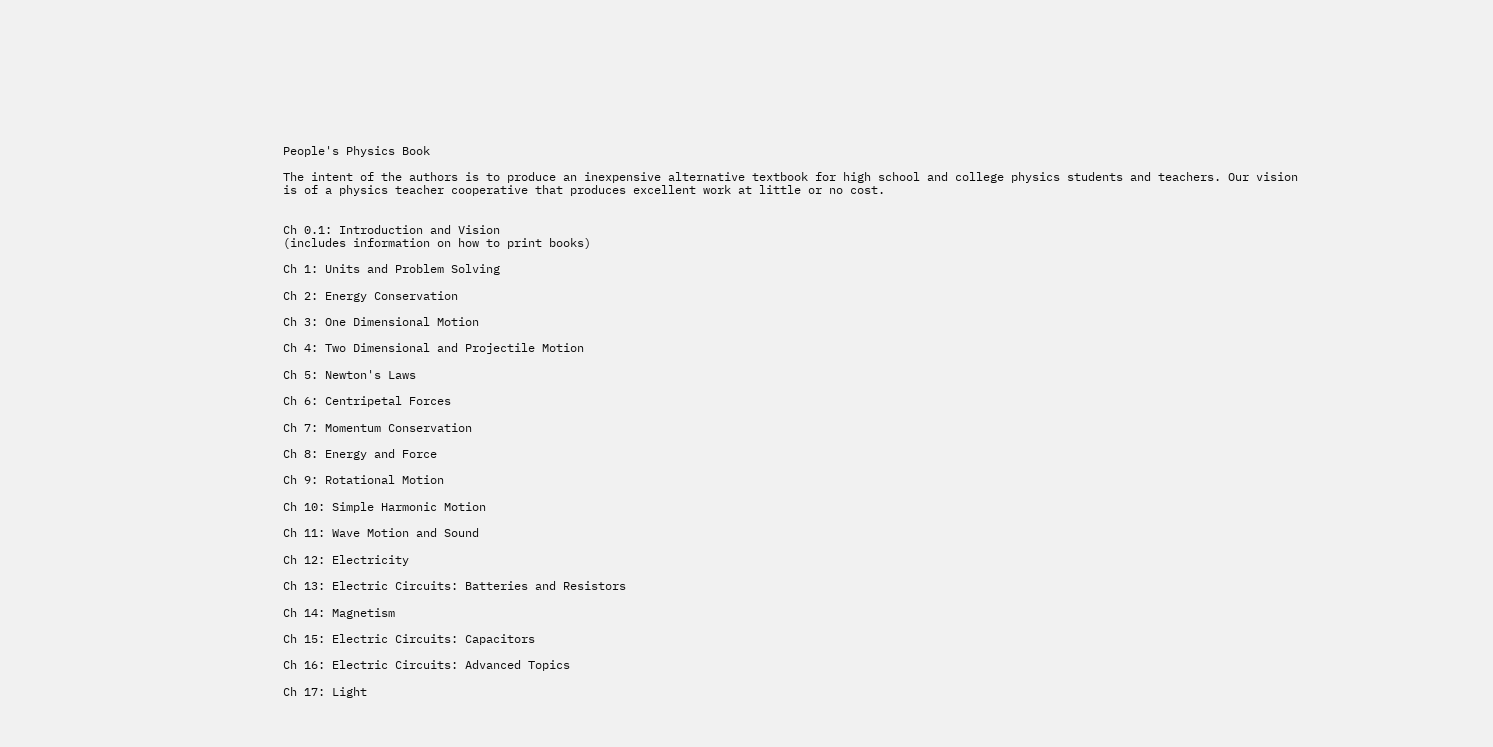People's Physics Book

The intent of the authors is to produce an inexpensive alternative textbook for high school and college physics students and teachers. Our vision is of a physics teacher cooperative that produces excellent work at little or no cost.


Ch 0.1: Introduction and Vision
(includes information on how to print books)

Ch 1: Units and Problem Solving

Ch 2: Energy Conservation

Ch 3: One Dimensional Motion

Ch 4: Two Dimensional and Projectile Motion

Ch 5: Newton's Laws

Ch 6: Centripetal Forces

Ch 7: Momentum Conservation

Ch 8: Energy and Force

Ch 9: Rotational Motion

Ch 10: Simple Harmonic Motion

Ch 11: Wave Motion and Sound

Ch 12: Electricity

Ch 13: Electric Circuits: Batteries and Resistors

Ch 14: Magnetism

Ch 15: Electric Circuits: Capacitors

Ch 16: Electric Circuits: Advanced Topics

Ch 17: Light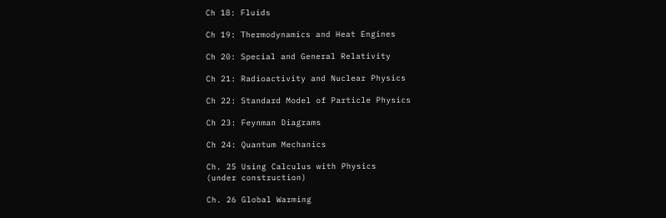Ch 18: Fluids

Ch 19: Thermodynamics and Heat Engines

Ch 20: Special and General Relativity

Ch 21: Radioactivity and Nuclear Physics

Ch 22: Standard Model of Particle Physics

Ch 23: Feynman Diagrams

Ch 24: Quantum Mechanics

Ch. 25 Using Calculus with Physics
(under construction)

Ch. 26 Global Warming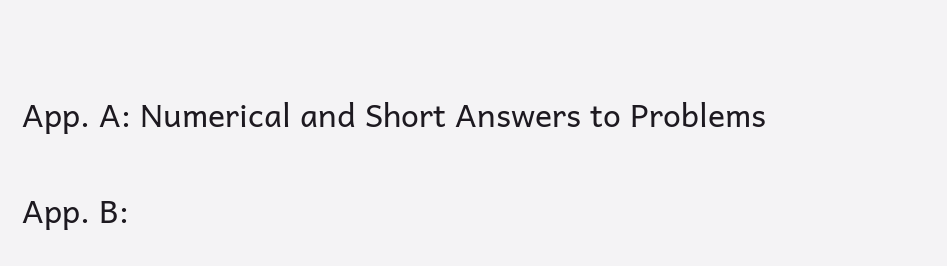App. A: Numerical and Short Answers to Problems

App. B: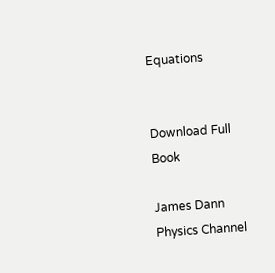Equations


Download Full Book

James Dann Physics Channel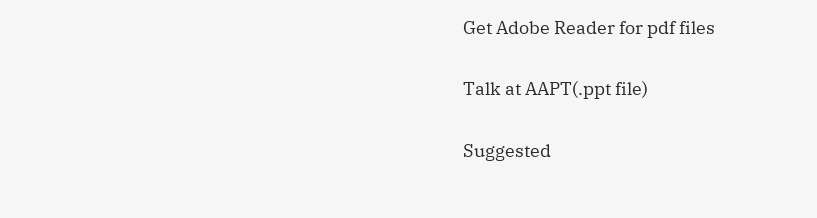Get Adobe Reader for pdf files

Talk at AAPT(.ppt file)

Suggested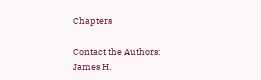Chapters

Contact the Authors:
James H.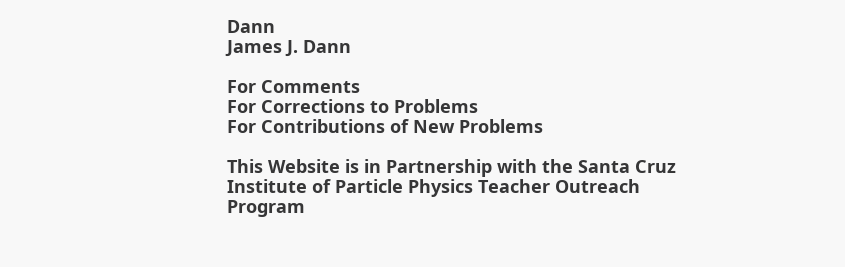Dann
James J. Dann

For Comments
For Corrections to Problems
For Contributions of New Problems

This Website is in Partnership with the Santa Cruz Institute of Particle Physics Teacher Outreach Program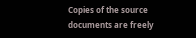Copies of the source documents are freely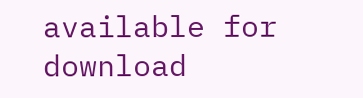available for download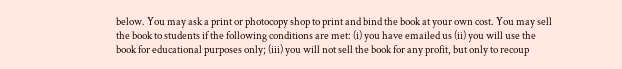below. You may ask a print or photocopy shop to print and bind the book at your own cost. You may sell the book to students if the following conditions are met: (i) you have emailed us (ii) you will use the book for educational purposes only; (iii) you will not sell the book for any profit, but only to recoup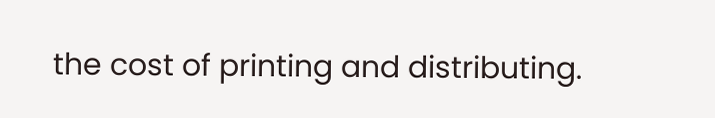the cost of printing and distributing.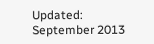Updated: September 2013